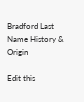Bradford Last Name History & Origin

Edit this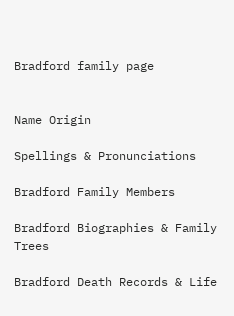Bradford family page


Name Origin

Spellings & Pronunciations

Bradford Family Members

Bradford Biographies & Family Trees

Bradford Death Records & Life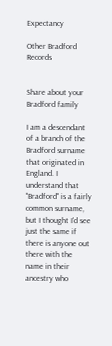Expectancy

Other Bradford Records


Share about your Bradford family

I am a descendant of a branch of the Bradford surname that originated in England. I understand that "Bradford" is a fairly common surname, but I thought I'd see just the same if there is anyone out there with the name in their ancestry who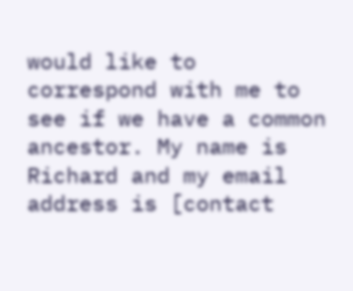would like to correspond with me to see if we have a common ancestor. My name is Richard and my email address is [contact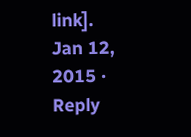link].
Jan 12, 2015 · Reply